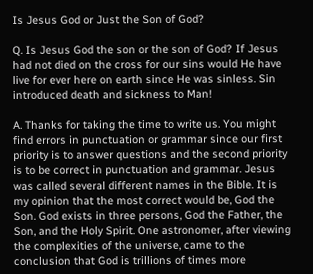Is Jesus God or Just the Son of God?

Q. Is Jesus God the son or the son of God? If Jesus had not died on the cross for our sins would He have live for ever here on earth since He was sinless. Sin introduced death and sickness to Man!

A. Thanks for taking the time to write us. You might find errors in punctuation or grammar since our first priority is to answer questions and the second priority is to be correct in punctuation and grammar. Jesus was called several different names in the Bible. It is my opinion that the most correct would be, God the Son. God exists in three persons, God the Father, the Son, and the Holy Spirit. One astronomer, after viewing the complexities of the universe, came to the conclusion that God is trillions of times more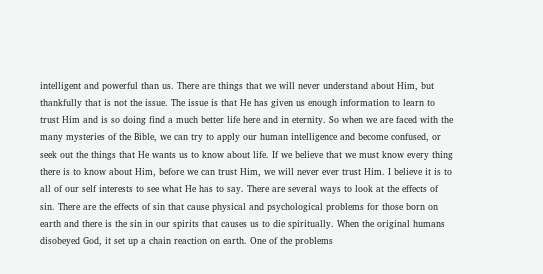intelligent and powerful than us. There are things that we will never understand about Him, but thankfully that is not the issue. The issue is that He has given us enough information to learn to trust Him and is so doing find a much better life here and in eternity. So when we are faced with the many mysteries of the Bible, we can try to apply our human intelligence and become confused, or seek out the things that He wants us to know about life. If we believe that we must know every thing there is to know about Him, before we can trust Him, we will never ever trust Him. I believe it is to all of our self interests to see what He has to say. There are several ways to look at the effects of sin. There are the effects of sin that cause physical and psychological problems for those born on earth and there is the sin in our spirits that causes us to die spiritually. When the original humans disobeyed God, it set up a chain reaction on earth. One of the problems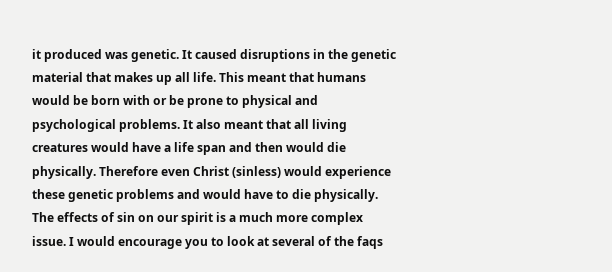it produced was genetic. It caused disruptions in the genetic material that makes up all life. This meant that humans would be born with or be prone to physical and psychological problems. It also meant that all living creatures would have a life span and then would die physically. Therefore even Christ (sinless) would experience these genetic problems and would have to die physically. The effects of sin on our spirit is a much more complex issue. I would encourage you to look at several of the faqs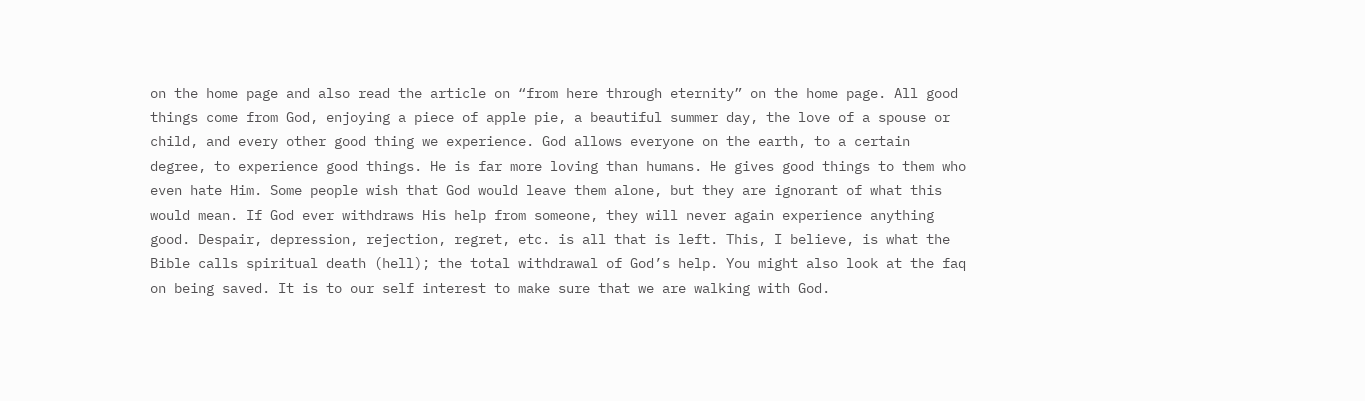on the home page and also read the article on “from here through eternity” on the home page. All good things come from God, enjoying a piece of apple pie, a beautiful summer day, the love of a spouse or child, and every other good thing we experience. God allows everyone on the earth, to a certain degree, to experience good things. He is far more loving than humans. He gives good things to them who even hate Him. Some people wish that God would leave them alone, but they are ignorant of what this would mean. If God ever withdraws His help from someone, they will never again experience anything good. Despair, depression, rejection, regret, etc. is all that is left. This, I believe, is what the Bible calls spiritual death (hell); the total withdrawal of God’s help. You might also look at the faq on being saved. It is to our self interest to make sure that we are walking with God.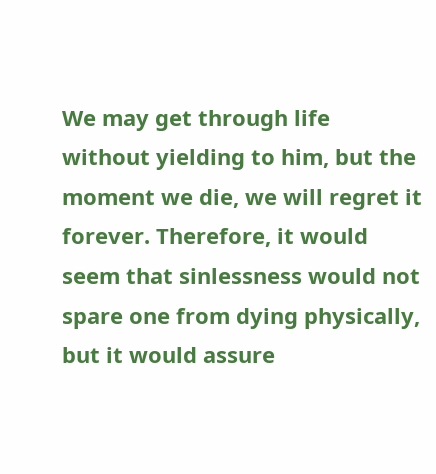We may get through life without yielding to him, but the moment we die, we will regret it forever. Therefore, it would seem that sinlessness would not spare one from dying physically, but it would assure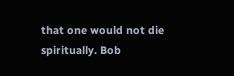that one would not die spiritually. Bob